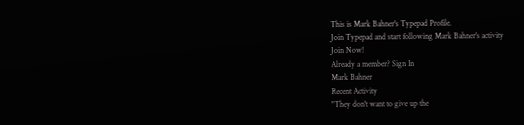This is Mark Bahner's Typepad Profile.
Join Typepad and start following Mark Bahner's activity
Join Now!
Already a member? Sign In
Mark Bahner
Recent Activity
"They don't want to give up the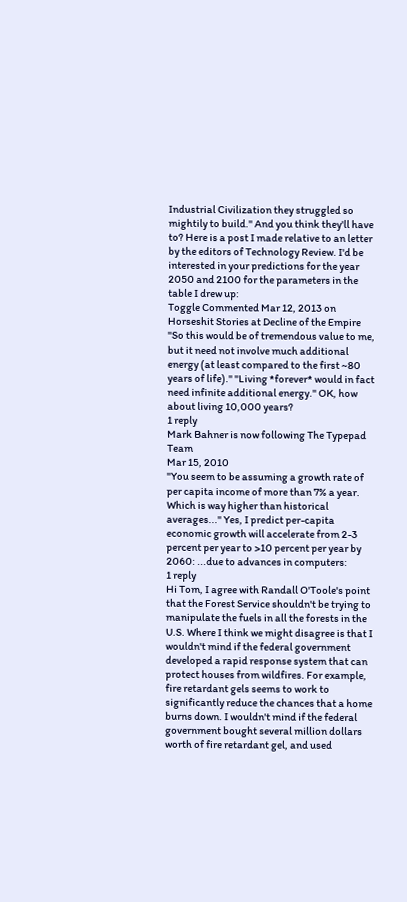Industrial Civilization they struggled so mightily to build." And you think they'll have to? Here is a post I made relative to an letter by the editors of Technology Review. I'd be interested in your predictions for the year 2050 and 2100 for the parameters in the table I drew up:
Toggle Commented Mar 12, 2013 on Horseshit Stories at Decline of the Empire
"So this would be of tremendous value to me, but it need not involve much additional energy (at least compared to the first ~80 years of life)." "Living *forever* would in fact need infinite additional energy." OK, how about living 10,000 years?
1 reply
Mark Bahner is now following The Typepad Team
Mar 15, 2010
"You seem to be assuming a growth rate of per capita income of more than 7% a year. Which is way higher than historical averages..." Yes, I predict per-capita economic growth will accelerate from 2-3 percent per year to >10 percent per year by 2060: ...due to advances in computers:
1 reply
Hi Tom, I agree with Randall O'Toole's point that the Forest Service shouldn't be trying to manipulate the fuels in all the forests in the U.S. Where I think we might disagree is that I wouldn't mind if the federal government developed a rapid response system that can protect houses from wildfires. For example, fire retardant gels seems to work to significantly reduce the chances that a home burns down. I wouldn't mind if the federal government bought several million dollars worth of fire retardant gel, and used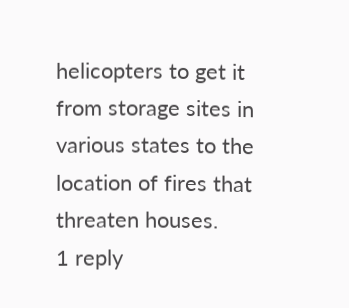helicopters to get it from storage sites in various states to the location of fires that threaten houses.
1 reply